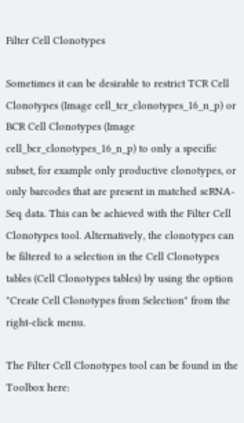Filter Cell Clonotypes

Sometimes it can be desirable to restrict TCR Cell Clonotypes (Image cell_tcr_clonotypes_16_n_p) or BCR Cell Clonotypes (Image cell_bcr_clonotypes_16_n_p) to only a specific subset, for example only productive clonotypes, or only barcodes that are present in matched scRNA-Seq data. This can be achieved with the Filter Cell Clonotypes tool. Alternatively, the clonotypes can be filtered to a selection in the Cell Clonotypes tables (Cell Clonotypes tables) by using the option "Create Cell Clonotypes from Selection" from the right-click menu.

The Filter Cell Clonotypes tool can be found in the Toolbox here: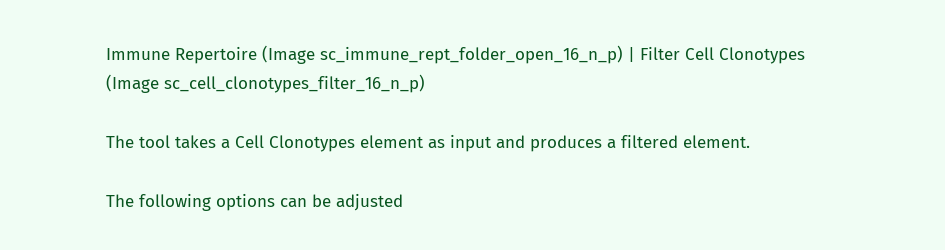Immune Repertoire (Image sc_immune_rept_folder_open_16_n_p) | Filter Cell Clonotypes (Image sc_cell_clonotypes_filter_16_n_p)

The tool takes a Cell Clonotypes element as input and produces a filtered element.

The following options can be adjusted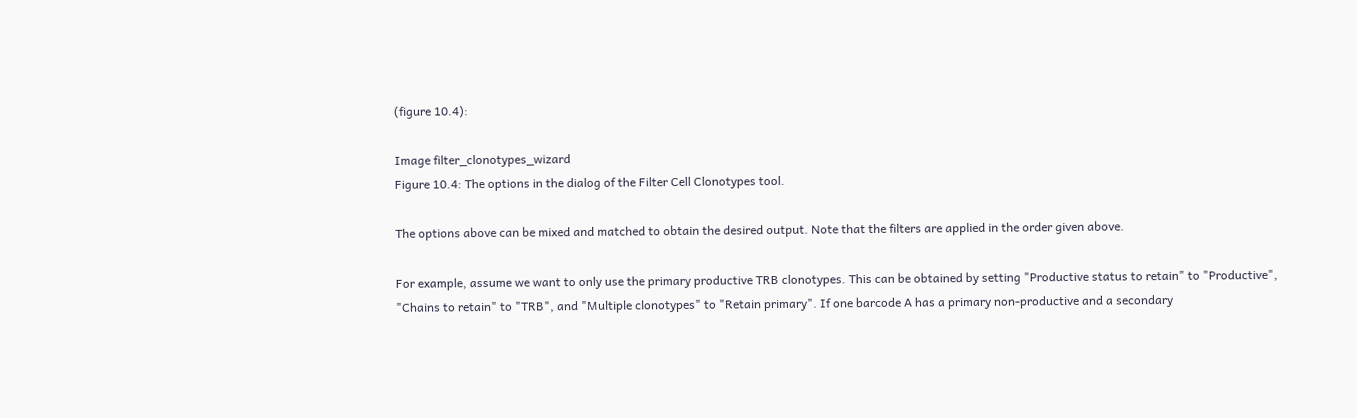(figure 10.4):

Image filter_clonotypes_wizard
Figure 10.4: The options in the dialog of the Filter Cell Clonotypes tool.

The options above can be mixed and matched to obtain the desired output. Note that the filters are applied in the order given above.

For example, assume we want to only use the primary productive TRB clonotypes. This can be obtained by setting "Productive status to retain" to "Productive", "Chains to retain" to "TRB", and "Multiple clonotypes" to "Retain primary". If one barcode A has a primary non-productive and a secondary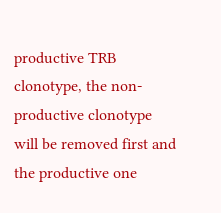productive TRB clonotype, the non-productive clonotype will be removed first and the productive one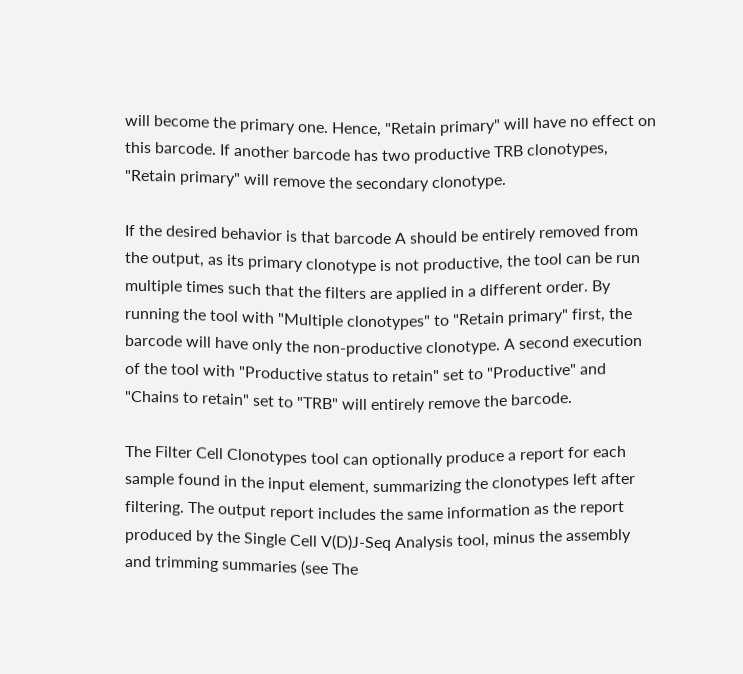will become the primary one. Hence, "Retain primary" will have no effect on this barcode. If another barcode has two productive TRB clonotypes, "Retain primary" will remove the secondary clonotype.

If the desired behavior is that barcode A should be entirely removed from the output, as its primary clonotype is not productive, the tool can be run multiple times such that the filters are applied in a different order. By running the tool with "Multiple clonotypes" to "Retain primary" first, the barcode will have only the non-productive clonotype. A second execution of the tool with "Productive status to retain" set to "Productive" and "Chains to retain" set to "TRB" will entirely remove the barcode.

The Filter Cell Clonotypes tool can optionally produce a report for each sample found in the input element, summarizing the clonotypes left after filtering. The output report includes the same information as the report produced by the Single Cell V(D)J-Seq Analysis tool, minus the assembly and trimming summaries (see The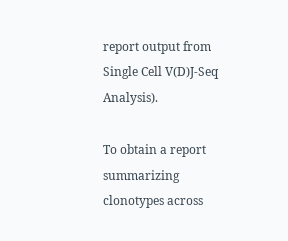report output from Single Cell V(D)J-Seq Analysis).

To obtain a report summarizing clonotypes across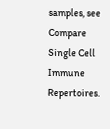samples, see Compare Single Cell Immune Repertoires.